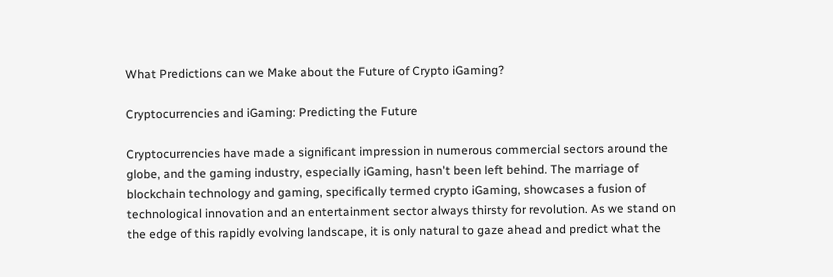What Predictions can we Make about the Future of Crypto iGaming?

Cryptocurrencies and iGaming: Predicting the Future

Cryptocurrencies have made a significant impression in numerous commercial sectors around the globe, and the gaming industry, especially iGaming, hasn't been left behind. The marriage of blockchain technology and gaming, specifically termed crypto iGaming, showcases a fusion of technological innovation and an entertainment sector always thirsty for revolution. As we stand on the edge of this rapidly evolving landscape, it is only natural to gaze ahead and predict what the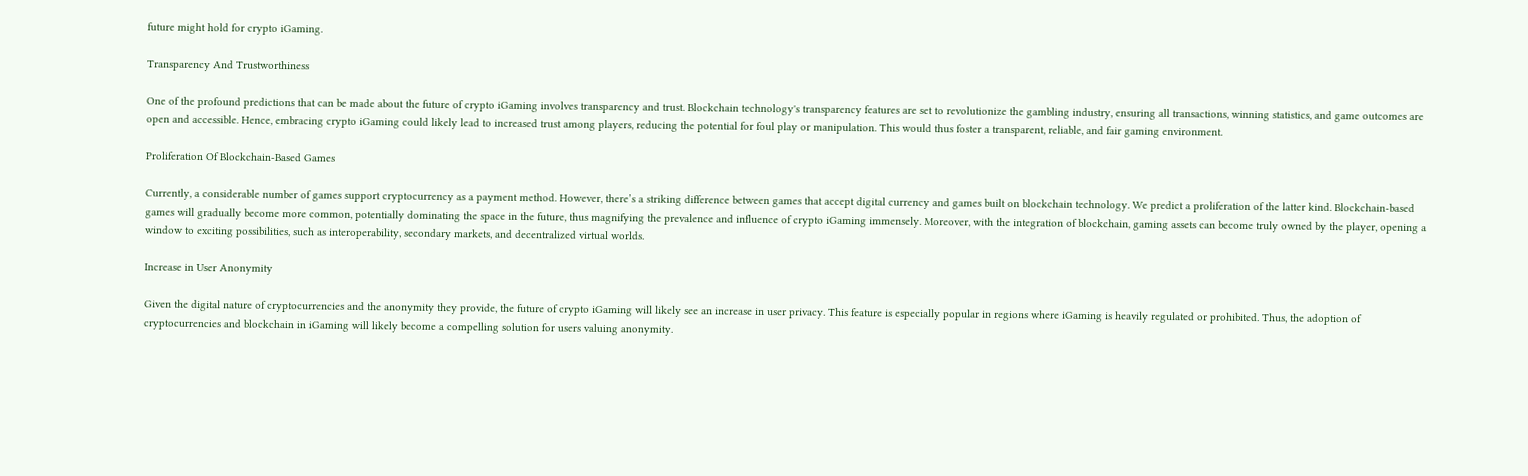future might hold for crypto iGaming.

Transparency And Trustworthiness

One of the profound predictions that can be made about the future of crypto iGaming involves transparency and trust. Blockchain technology's transparency features are set to revolutionize the gambling industry, ensuring all transactions, winning statistics, and game outcomes are open and accessible. Hence, embracing crypto iGaming could likely lead to increased trust among players, reducing the potential for foul play or manipulation. This would thus foster a transparent, reliable, and fair gaming environment.

Proliferation Of Blockchain-Based Games

Currently, a considerable number of games support cryptocurrency as a payment method. However, there’s a striking difference between games that accept digital currency and games built on blockchain technology. We predict a proliferation of the latter kind. Blockchain-based games will gradually become more common, potentially dominating the space in the future, thus magnifying the prevalence and influence of crypto iGaming immensely. Moreover, with the integration of blockchain, gaming assets can become truly owned by the player, opening a window to exciting possibilities, such as interoperability, secondary markets, and decentralized virtual worlds.

Increase in User Anonymity

Given the digital nature of cryptocurrencies and the anonymity they provide, the future of crypto iGaming will likely see an increase in user privacy. This feature is especially popular in regions where iGaming is heavily regulated or prohibited. Thus, the adoption of cryptocurrencies and blockchain in iGaming will likely become a compelling solution for users valuing anonymity.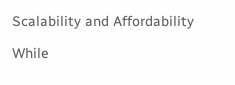Scalability and Affordability

While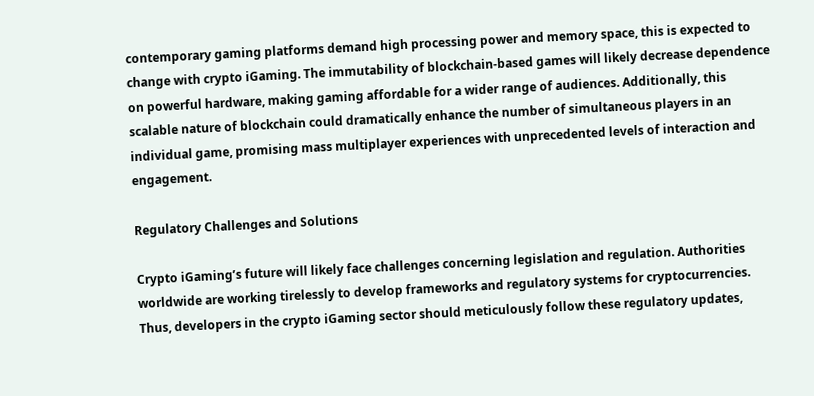contemporary gaming platforms demand high processing power and memory space, this is expected to change with crypto iGaming. The immutability of blockchain-based games will likely decrease dependence on powerful hardware, making gaming affordable for a wider range of audiences. Additionally, this scalable nature of blockchain could dramatically enhance the number of simultaneous players in an individual game, promising mass multiplayer experiences with unprecedented levels of interaction and engagement.

Regulatory Challenges and Solutions

Crypto iGaming’s future will likely face challenges concerning legislation and regulation. Authorities worldwide are working tirelessly to develop frameworks and regulatory systems for cryptocurrencies. Thus, developers in the crypto iGaming sector should meticulously follow these regulatory updates,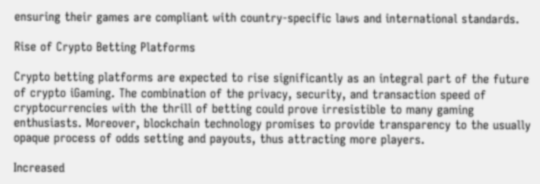ensuring their games are compliant with country-specific laws and international standards.

Rise of Crypto Betting Platforms

Crypto betting platforms are expected to rise significantly as an integral part of the future of crypto iGaming. The combination of the privacy, security, and transaction speed of cryptocurrencies with the thrill of betting could prove irresistible to many gaming enthusiasts. Moreover, blockchain technology promises to provide transparency to the usually opaque process of odds setting and payouts, thus attracting more players.

Increased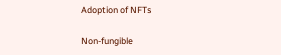Adoption of NFTs

Non-fungible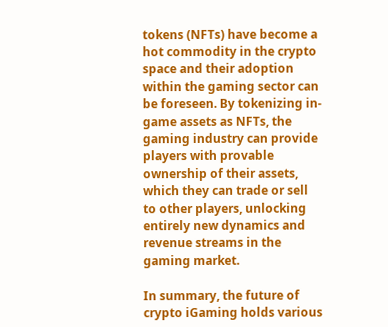tokens (NFTs) have become a hot commodity in the crypto space and their adoption within the gaming sector can be foreseen. By tokenizing in-game assets as NFTs, the gaming industry can provide players with provable ownership of their assets, which they can trade or sell to other players, unlocking entirely new dynamics and revenue streams in the gaming market.

In summary, the future of crypto iGaming holds various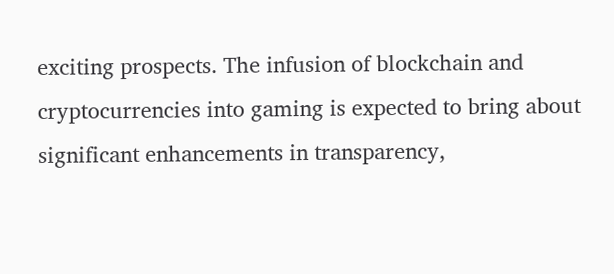exciting prospects. The infusion of blockchain and cryptocurrencies into gaming is expected to bring about significant enhancements in transparency,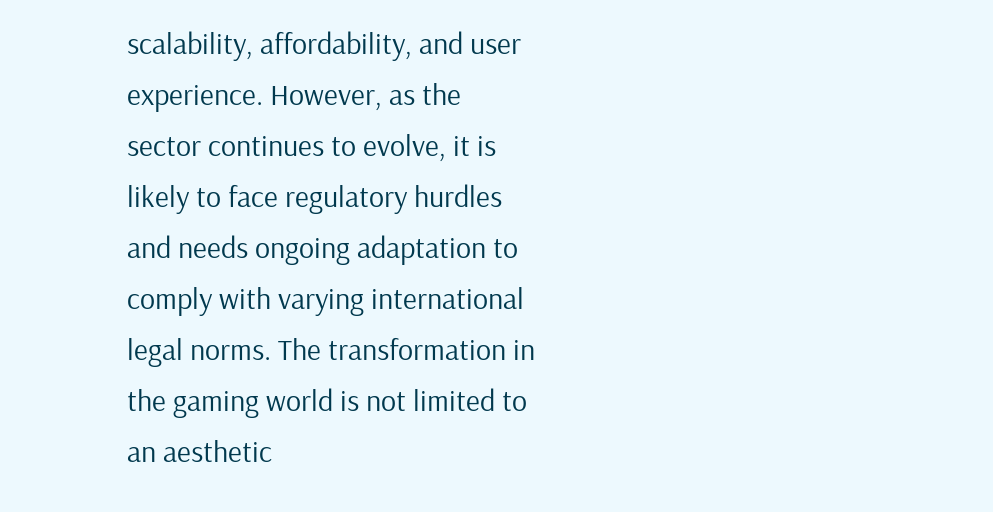scalability, affordability, and user experience. However, as the sector continues to evolve, it is likely to face regulatory hurdles and needs ongoing adaptation to comply with varying international legal norms. The transformation in the gaming world is not limited to an aesthetic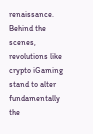renaissance. Behind the scenes, revolutions like crypto iGaming stand to alter fundamentally the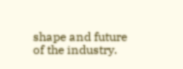shape and future of the industry.